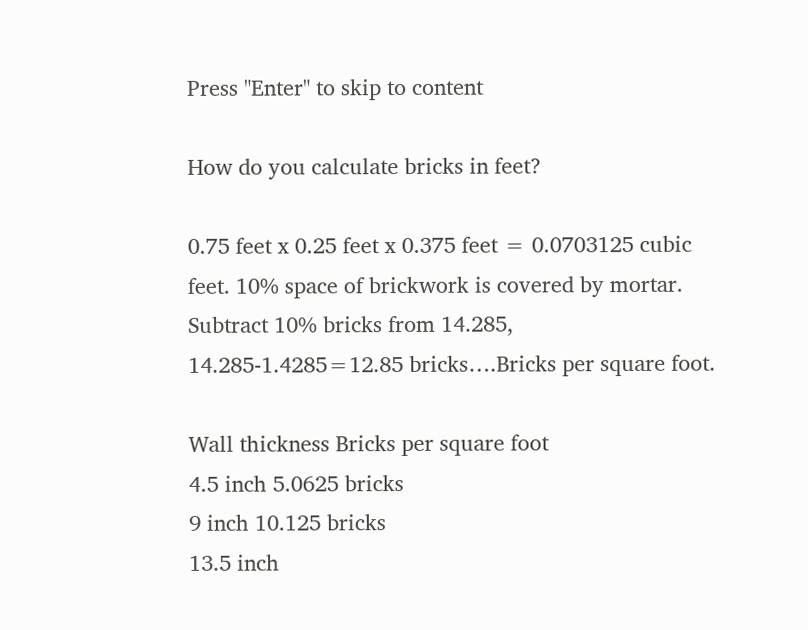Press "Enter" to skip to content

How do you calculate bricks in feet?

0.75 feet x 0.25 feet x 0.375 feet = 0.0703125 cubic feet. 10% space of brickwork is covered by mortar. Subtract 10% bricks from 14.285, 14.285-1.4285=12.85 bricks….Bricks per square foot.

Wall thickness Bricks per square foot
4.5 inch 5.0625 bricks
9 inch 10.125 bricks
13.5 inch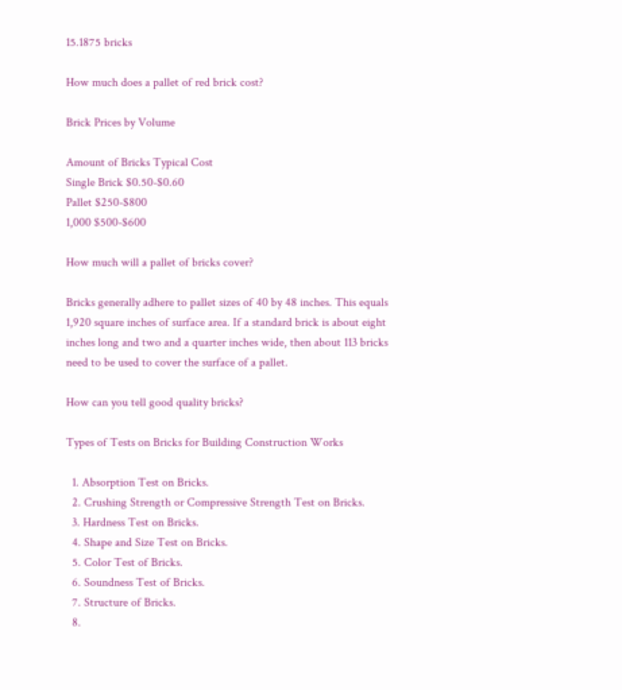15.1875 bricks

How much does a pallet of red brick cost?

Brick Prices by Volume

Amount of Bricks Typical Cost
Single Brick $0.50-$0.60
Pallet $250-$800
1,000 $500-$600

How much will a pallet of bricks cover?

Bricks generally adhere to pallet sizes of 40 by 48 inches. This equals 1,920 square inches of surface area. If a standard brick is about eight inches long and two and a quarter inches wide, then about 113 bricks need to be used to cover the surface of a pallet.

How can you tell good quality bricks?

Types of Tests on Bricks for Building Construction Works

  1. Absorption Test on Bricks.
  2. Crushing Strength or Compressive Strength Test on Bricks.
  3. Hardness Test on Bricks.
  4. Shape and Size Test on Bricks.
  5. Color Test of Bricks.
  6. Soundness Test of Bricks.
  7. Structure of Bricks.
  8.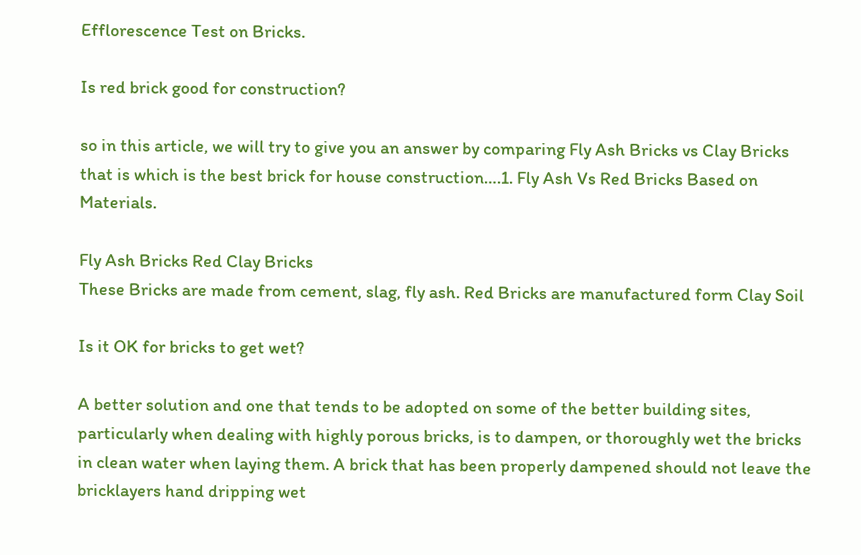Efflorescence Test on Bricks.

Is red brick good for construction?

so in this article, we will try to give you an answer by comparing Fly Ash Bricks vs Clay Bricks that is which is the best brick for house construction….1. Fly Ash Vs Red Bricks Based on Materials.

Fly Ash Bricks Red Clay Bricks
These Bricks are made from cement, slag, fly ash. Red Bricks are manufactured form Clay Soil

Is it OK for bricks to get wet?

A better solution and one that tends to be adopted on some of the better building sites, particularly when dealing with highly porous bricks, is to dampen, or thoroughly wet the bricks in clean water when laying them. A brick that has been properly dampened should not leave the bricklayers hand dripping wet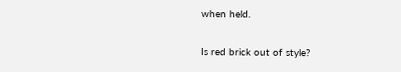when held.

Is red brick out of style?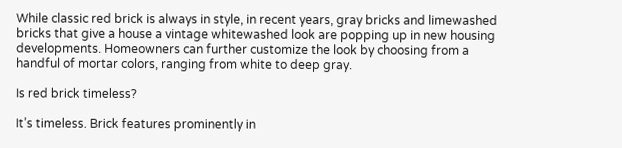While classic red brick is always in style, in recent years, gray bricks and limewashed bricks that give a house a vintage whitewashed look are popping up in new housing developments. Homeowners can further customize the look by choosing from a handful of mortar colors, ranging from white to deep gray.

Is red brick timeless?

It’s timeless. Brick features prominently in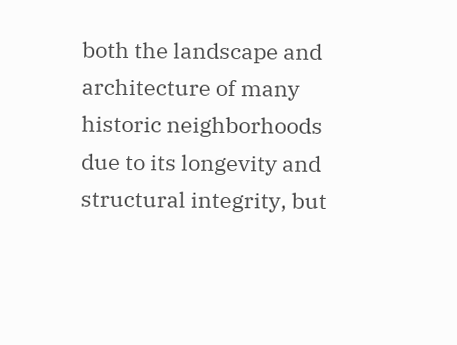both the landscape and architecture of many historic neighborhoods due to its longevity and structural integrity, but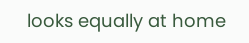looks equally at home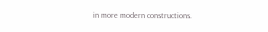in more modern constructions.